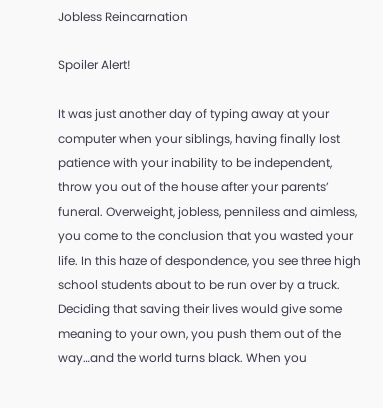Jobless Reincarnation

Spoiler Alert!

It was just another day of typing away at your computer when your siblings, having finally lost patience with your inability to be independent, throw you out of the house after your parents’ funeral. Overweight, jobless, penniless and aimless, you come to the conclusion that you wasted your life. In this haze of despondence, you see three high school students about to be run over by a truck. Deciding that saving their lives would give some meaning to your own, you push them out of the way…and the world turns black. When you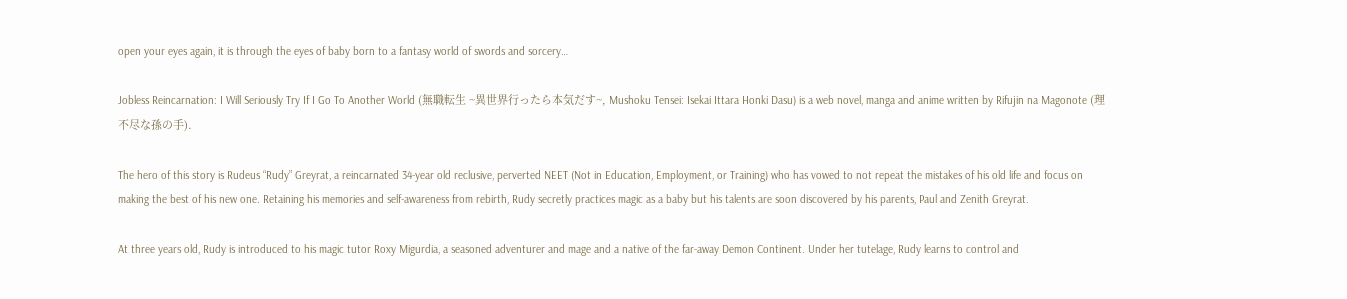open your eyes again, it is through the eyes of baby born to a fantasy world of swords and sorcery…

Jobless Reincarnation: I Will Seriously Try If I Go To Another World (無職転生 ~異世界行ったら本気だす~, Mushoku Tensei: Isekai Ittara Honki Dasu) is a web novel, manga and anime written by Rifujin na Magonote (理不尽な孫の手).

The hero of this story is Rudeus “Rudy” Greyrat, a reincarnated 34-year old reclusive, perverted NEET (Not in Education, Employment, or Training) who has vowed to not repeat the mistakes of his old life and focus on making the best of his new one. Retaining his memories and self-awareness from rebirth, Rudy secretly practices magic as a baby but his talents are soon discovered by his parents, Paul and Zenith Greyrat.

At three years old, Rudy is introduced to his magic tutor Roxy Migurdia, a seasoned adventurer and mage and a native of the far-away Demon Continent. Under her tutelage, Rudy learns to control and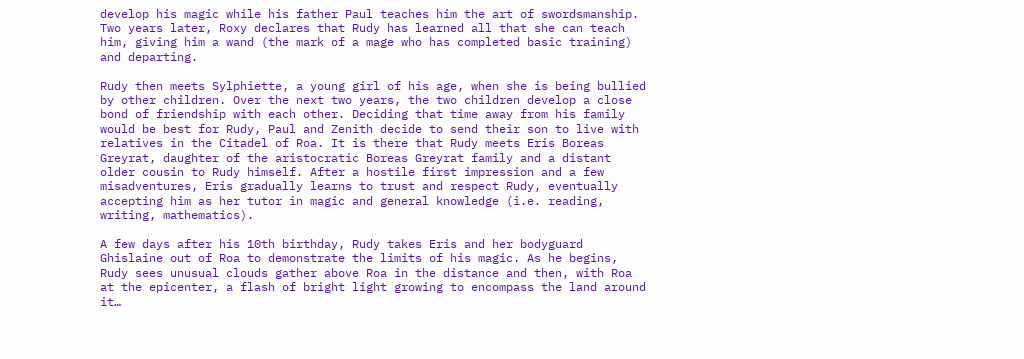develop his magic while his father Paul teaches him the art of swordsmanship. Two years later, Roxy declares that Rudy has learned all that she can teach him, giving him a wand (the mark of a mage who has completed basic training) and departing.

Rudy then meets Sylphiette, a young girl of his age, when she is being bullied by other children. Over the next two years, the two children develop a close bond of friendship with each other. Deciding that time away from his family would be best for Rudy, Paul and Zenith decide to send their son to live with relatives in the Citadel of Roa. It is there that Rudy meets Eris Boreas Greyrat, daughter of the aristocratic Boreas Greyrat family and a distant older cousin to Rudy himself. After a hostile first impression and a few misadventures, Eris gradually learns to trust and respect Rudy, eventually accepting him as her tutor in magic and general knowledge (i.e. reading, writing, mathematics).

A few days after his 10th birthday, Rudy takes Eris and her bodyguard Ghislaine out of Roa to demonstrate the limits of his magic. As he begins, Rudy sees unusual clouds gather above Roa in the distance and then, with Roa at the epicenter, a flash of bright light growing to encompass the land around it…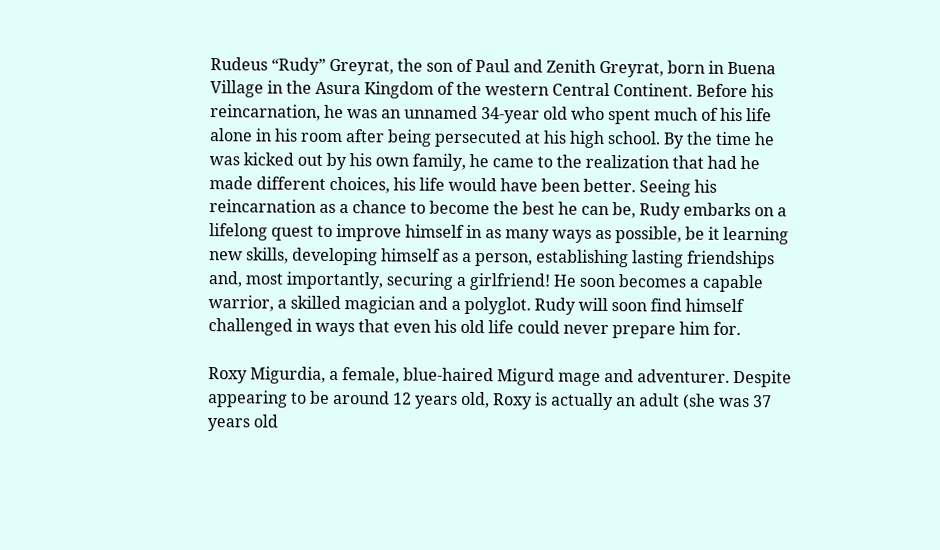Rudeus “Rudy” Greyrat, the son of Paul and Zenith Greyrat, born in Buena Village in the Asura Kingdom of the western Central Continent. Before his reincarnation, he was an unnamed 34-year old who spent much of his life alone in his room after being persecuted at his high school. By the time he was kicked out by his own family, he came to the realization that had he made different choices, his life would have been better. Seeing his reincarnation as a chance to become the best he can be, Rudy embarks on a lifelong quest to improve himself in as many ways as possible, be it learning new skills, developing himself as a person, establishing lasting friendships and, most importantly, securing a girlfriend! He soon becomes a capable warrior, a skilled magician and a polyglot. Rudy will soon find himself challenged in ways that even his old life could never prepare him for.

Roxy Migurdia, a female, blue-haired Migurd mage and adventurer. Despite appearing to be around 12 years old, Roxy is actually an adult (she was 37 years old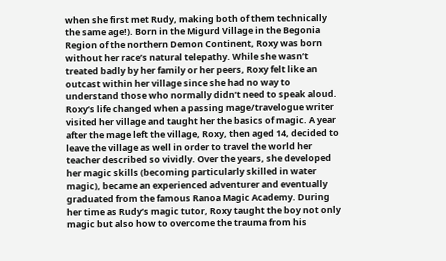when she first met Rudy, making both of them technically the same age!). Born in the Migurd Village in the Begonia Region of the northern Demon Continent, Roxy was born without her race’s natural telepathy. While she wasn’t treated badly by her family or her peers, Roxy felt like an outcast within her village since she had no way to understand those who normally didn’t need to speak aloud. Roxy’s life changed when a passing mage/travelogue writer visited her village and taught her the basics of magic. A year after the mage left the village, Roxy, then aged 14, decided to leave the village as well in order to travel the world her teacher described so vividly. Over the years, she developed her magic skills (becoming particularly skilled in water magic), became an experienced adventurer and eventually graduated from the famous Ranoa Magic Academy. During her time as Rudy’s magic tutor, Roxy taught the boy not only magic but also how to overcome the trauma from his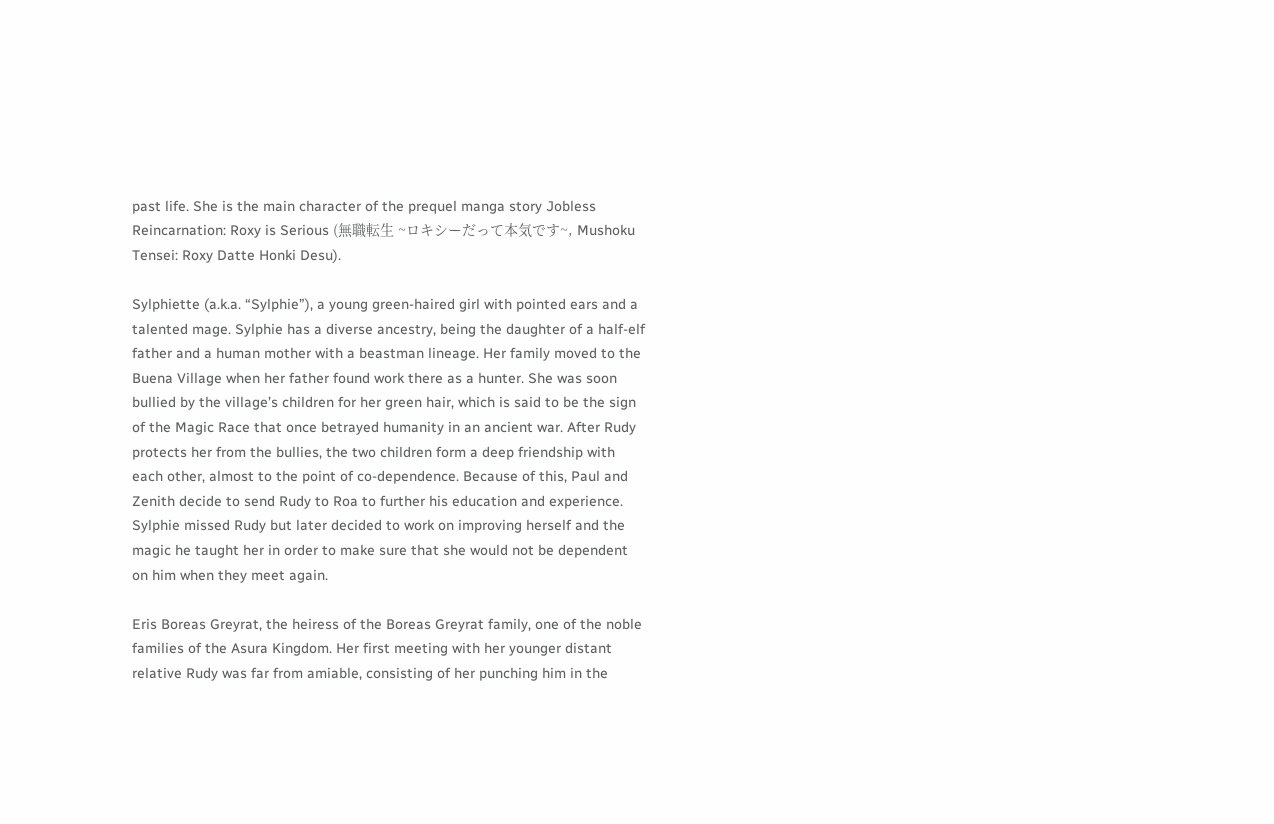past life. She is the main character of the prequel manga story Jobless Reincarnation: Roxy is Serious (無職転生 ~ロキシーだって本気です~, Mushoku Tensei: Roxy Datte Honki Desu).

Sylphiette (a.k.a. “Sylphie”), a young green-haired girl with pointed ears and a talented mage. Sylphie has a diverse ancestry, being the daughter of a half-elf father and a human mother with a beastman lineage. Her family moved to the Buena Village when her father found work there as a hunter. She was soon bullied by the village’s children for her green hair, which is said to be the sign of the Magic Race that once betrayed humanity in an ancient war. After Rudy protects her from the bullies, the two children form a deep friendship with each other, almost to the point of co-dependence. Because of this, Paul and Zenith decide to send Rudy to Roa to further his education and experience. Sylphie missed Rudy but later decided to work on improving herself and the magic he taught her in order to make sure that she would not be dependent on him when they meet again.

Eris Boreas Greyrat, the heiress of the Boreas Greyrat family, one of the noble families of the Asura Kingdom. Her first meeting with her younger distant relative Rudy was far from amiable, consisting of her punching him in the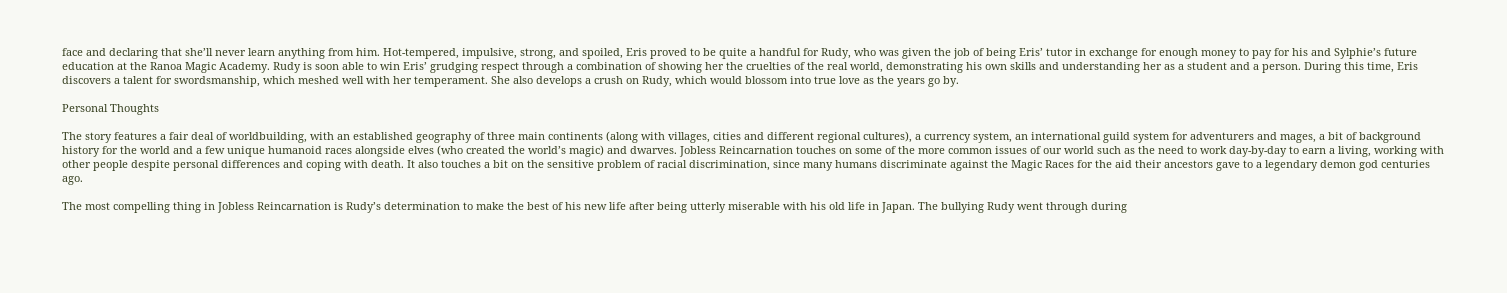face and declaring that she’ll never learn anything from him. Hot-tempered, impulsive, strong, and spoiled, Eris proved to be quite a handful for Rudy, who was given the job of being Eris’ tutor in exchange for enough money to pay for his and Sylphie’s future education at the Ranoa Magic Academy. Rudy is soon able to win Eris’ grudging respect through a combination of showing her the cruelties of the real world, demonstrating his own skills and understanding her as a student and a person. During this time, Eris discovers a talent for swordsmanship, which meshed well with her temperament. She also develops a crush on Rudy, which would blossom into true love as the years go by.

Personal Thoughts

The story features a fair deal of worldbuilding, with an established geography of three main continents (along with villages, cities and different regional cultures), a currency system, an international guild system for adventurers and mages, a bit of background history for the world and a few unique humanoid races alongside elves (who created the world’s magic) and dwarves. Jobless Reincarnation touches on some of the more common issues of our world such as the need to work day-by-day to earn a living, working with other people despite personal differences and coping with death. It also touches a bit on the sensitive problem of racial discrimination, since many humans discriminate against the Magic Races for the aid their ancestors gave to a legendary demon god centuries ago.

The most compelling thing in Jobless Reincarnation is Rudy’s determination to make the best of his new life after being utterly miserable with his old life in Japan. The bullying Rudy went through during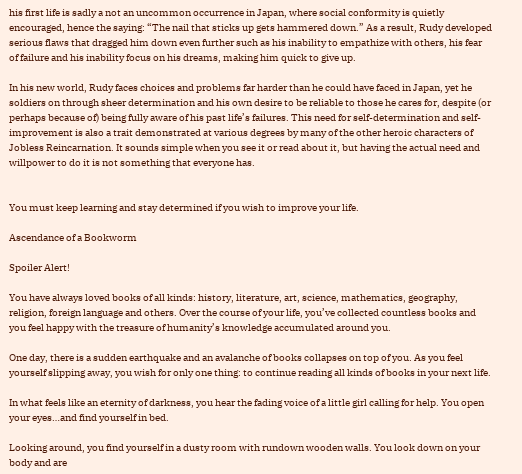his first life is sadly a not an uncommon occurrence in Japan, where social conformity is quietly encouraged, hence the saying: “The nail that sticks up gets hammered down.” As a result, Rudy developed serious flaws that dragged him down even further such as his inability to empathize with others, his fear of failure and his inability focus on his dreams, making him quick to give up.

In his new world, Rudy faces choices and problems far harder than he could have faced in Japan, yet he soldiers on through sheer determination and his own desire to be reliable to those he cares for, despite (or perhaps because of) being fully aware of his past life’s failures. This need for self-determination and self-improvement is also a trait demonstrated at various degrees by many of the other heroic characters of Jobless Reincarnation. It sounds simple when you see it or read about it, but having the actual need and willpower to do it is not something that everyone has.


You must keep learning and stay determined if you wish to improve your life.

Ascendance of a Bookworm

Spoiler Alert!

You have always loved books of all kinds: history, literature, art, science, mathematics, geography, religion, foreign language and others. Over the course of your life, you’ve collected countless books and you feel happy with the treasure of humanity’s knowledge accumulated around you.

One day, there is a sudden earthquake and an avalanche of books collapses on top of you. As you feel yourself slipping away, you wish for only one thing: to continue reading all kinds of books in your next life.

In what feels like an eternity of darkness, you hear the fading voice of a little girl calling for help. You open your eyes…and find yourself in bed.

Looking around, you find yourself in a dusty room with rundown wooden walls. You look down on your body and are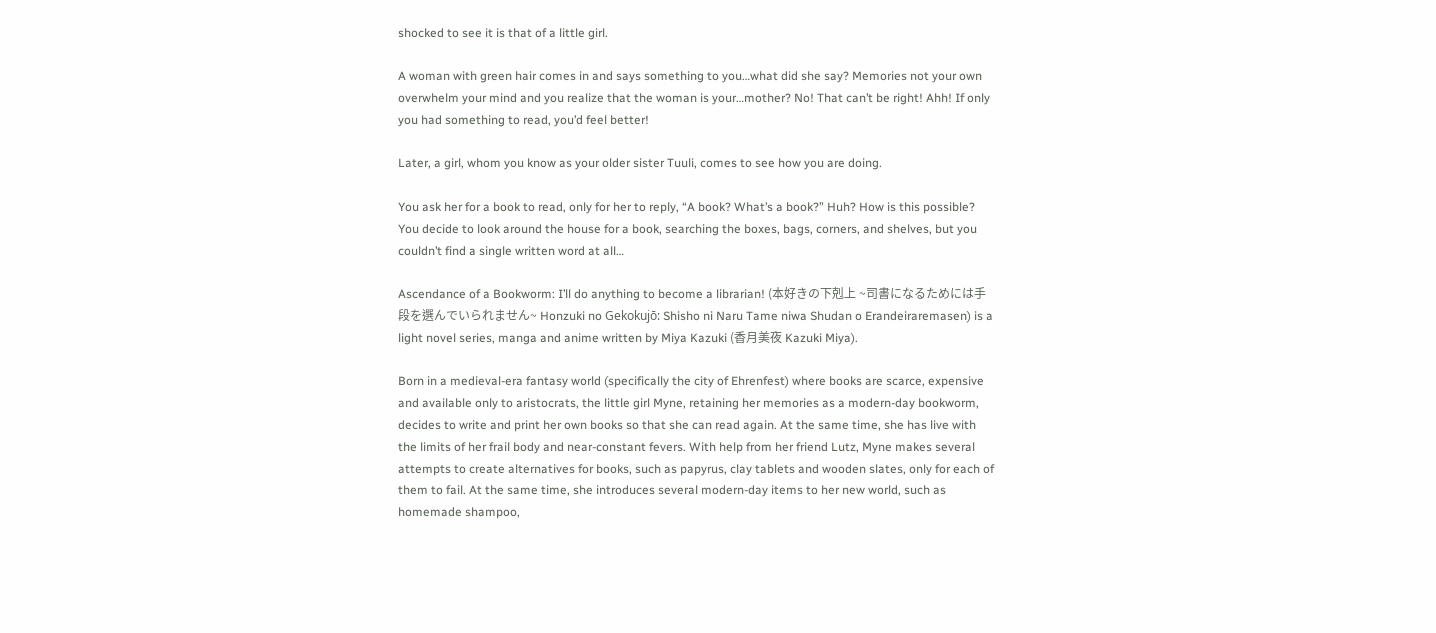shocked to see it is that of a little girl.

A woman with green hair comes in and says something to you…what did she say? Memories not your own overwhelm your mind and you realize that the woman is your…mother? No! That can’t be right! Ahh! If only you had something to read, you’d feel better!

Later, a girl, whom you know as your older sister Tuuli, comes to see how you are doing.

You ask her for a book to read, only for her to reply, “A book? What’s a book?” Huh? How is this possible? You decide to look around the house for a book, searching the boxes, bags, corners, and shelves, but you couldn’t find a single written word at all…

Ascendance of a Bookworm: I’ll do anything to become a librarian! (本好きの下剋上 ~司書になるためには手段を選んでいられません~ Honzuki no Gekokujō: Shisho ni Naru Tame niwa Shudan o Erandeiraremasen) is a light novel series, manga and anime written by Miya Kazuki (香月美夜 Kazuki Miya).

Born in a medieval-era fantasy world (specifically the city of Ehrenfest) where books are scarce, expensive and available only to aristocrats, the little girl Myne, retaining her memories as a modern-day bookworm, decides to write and print her own books so that she can read again. At the same time, she has live with the limits of her frail body and near-constant fevers. With help from her friend Lutz, Myne makes several attempts to create alternatives for books, such as papyrus, clay tablets and wooden slates, only for each of them to fail. At the same time, she introduces several modern-day items to her new world, such as homemade shampoo,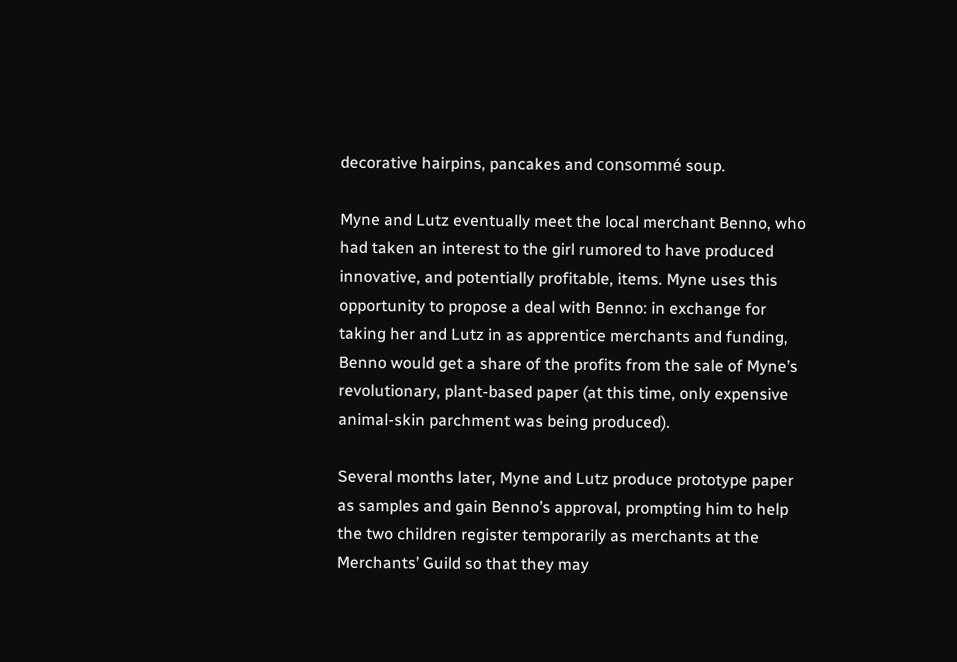decorative hairpins, pancakes and consommé soup.

Myne and Lutz eventually meet the local merchant Benno, who had taken an interest to the girl rumored to have produced innovative, and potentially profitable, items. Myne uses this opportunity to propose a deal with Benno: in exchange for taking her and Lutz in as apprentice merchants and funding, Benno would get a share of the profits from the sale of Myne’s revolutionary, plant-based paper (at this time, only expensive animal-skin parchment was being produced).

Several months later, Myne and Lutz produce prototype paper as samples and gain Benno’s approval, prompting him to help the two children register temporarily as merchants at the Merchants’ Guild so that they may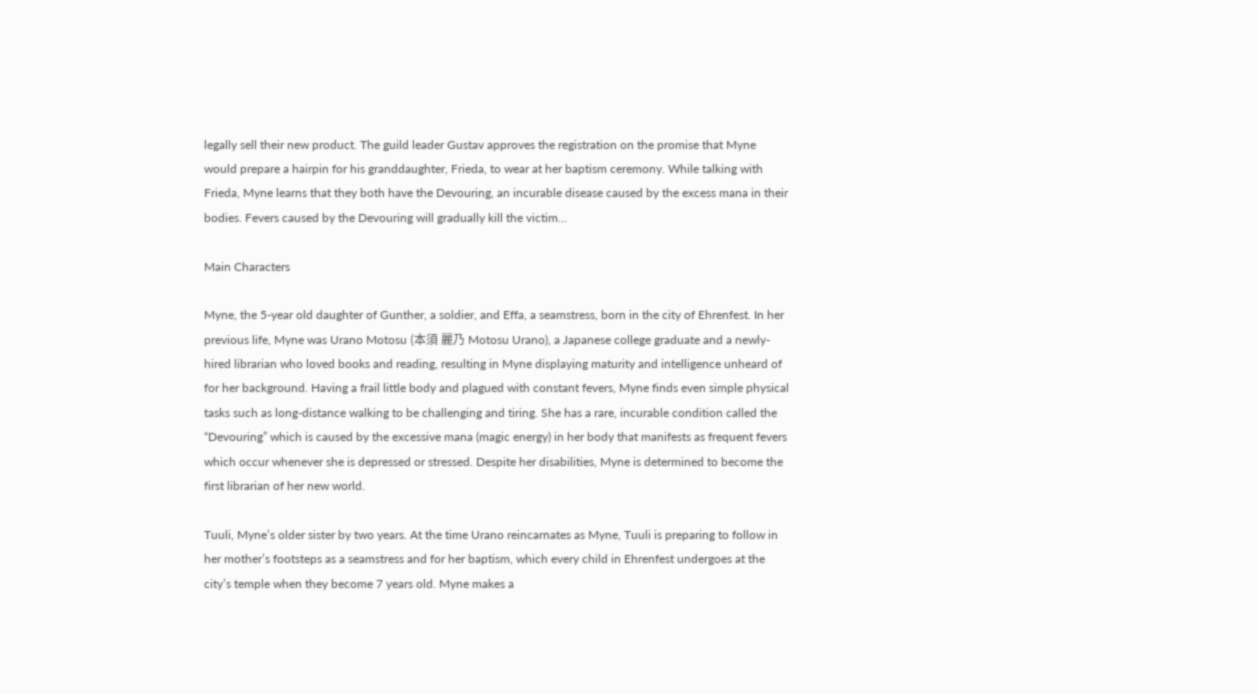legally sell their new product. The guild leader Gustav approves the registration on the promise that Myne would prepare a hairpin for his granddaughter, Frieda, to wear at her baptism ceremony. While talking with Frieda, Myne learns that they both have the Devouring, an incurable disease caused by the excess mana in their bodies. Fevers caused by the Devouring will gradually kill the victim…

Main Characters

Myne, the 5-year old daughter of Gunther, a soldier, and Effa, a seamstress, born in the city of Ehrenfest. In her previous life, Myne was Urano Motosu (本須 麗乃 Motosu Urano), a Japanese college graduate and a newly-hired librarian who loved books and reading, resulting in Myne displaying maturity and intelligence unheard of for her background. Having a frail little body and plagued with constant fevers, Myne finds even simple physical tasks such as long-distance walking to be challenging and tiring. She has a rare, incurable condition called the “Devouring” which is caused by the excessive mana (magic energy) in her body that manifests as frequent fevers which occur whenever she is depressed or stressed. Despite her disabilities, Myne is determined to become the first librarian of her new world.

Tuuli, Myne’s older sister by two years. At the time Urano reincarnates as Myne, Tuuli is preparing to follow in her mother’s footsteps as a seamstress and for her baptism, which every child in Ehrenfest undergoes at the city’s temple when they become 7 years old. Myne makes a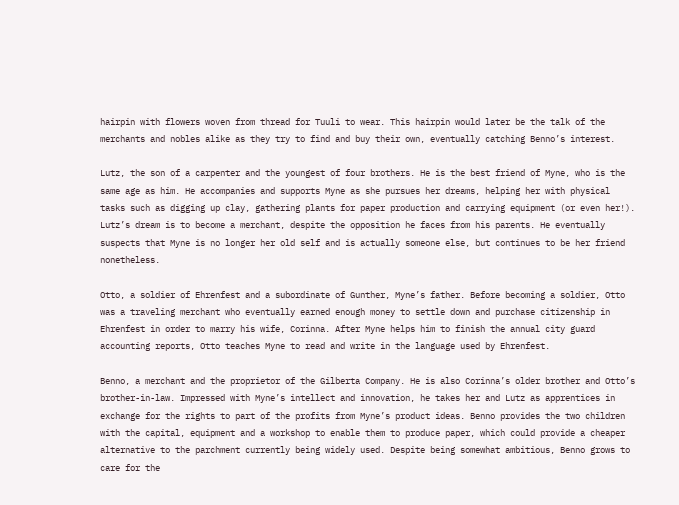hairpin with flowers woven from thread for Tuuli to wear. This hairpin would later be the talk of the merchants and nobles alike as they try to find and buy their own, eventually catching Benno’s interest.

Lutz, the son of a carpenter and the youngest of four brothers. He is the best friend of Myne, who is the same age as him. He accompanies and supports Myne as she pursues her dreams, helping her with physical tasks such as digging up clay, gathering plants for paper production and carrying equipment (or even her!). Lutz’s dream is to become a merchant, despite the opposition he faces from his parents. He eventually suspects that Myne is no longer her old self and is actually someone else, but continues to be her friend nonetheless.

Otto, a soldier of Ehrenfest and a subordinate of Gunther, Myne’s father. Before becoming a soldier, Otto was a traveling merchant who eventually earned enough money to settle down and purchase citizenship in Ehrenfest in order to marry his wife, Corinna. After Myne helps him to finish the annual city guard accounting reports, Otto teaches Myne to read and write in the language used by Ehrenfest.

Benno, a merchant and the proprietor of the Gilberta Company. He is also Corinna’s older brother and Otto’s brother-in-law. Impressed with Myne’s intellect and innovation, he takes her and Lutz as apprentices in exchange for the rights to part of the profits from Myne’s product ideas. Benno provides the two children with the capital, equipment and a workshop to enable them to produce paper, which could provide a cheaper alternative to the parchment currently being widely used. Despite being somewhat ambitious, Benno grows to care for the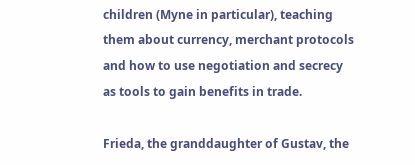children (Myne in particular), teaching them about currency, merchant protocols and how to use negotiation and secrecy as tools to gain benefits in trade.

Frieda, the granddaughter of Gustav, the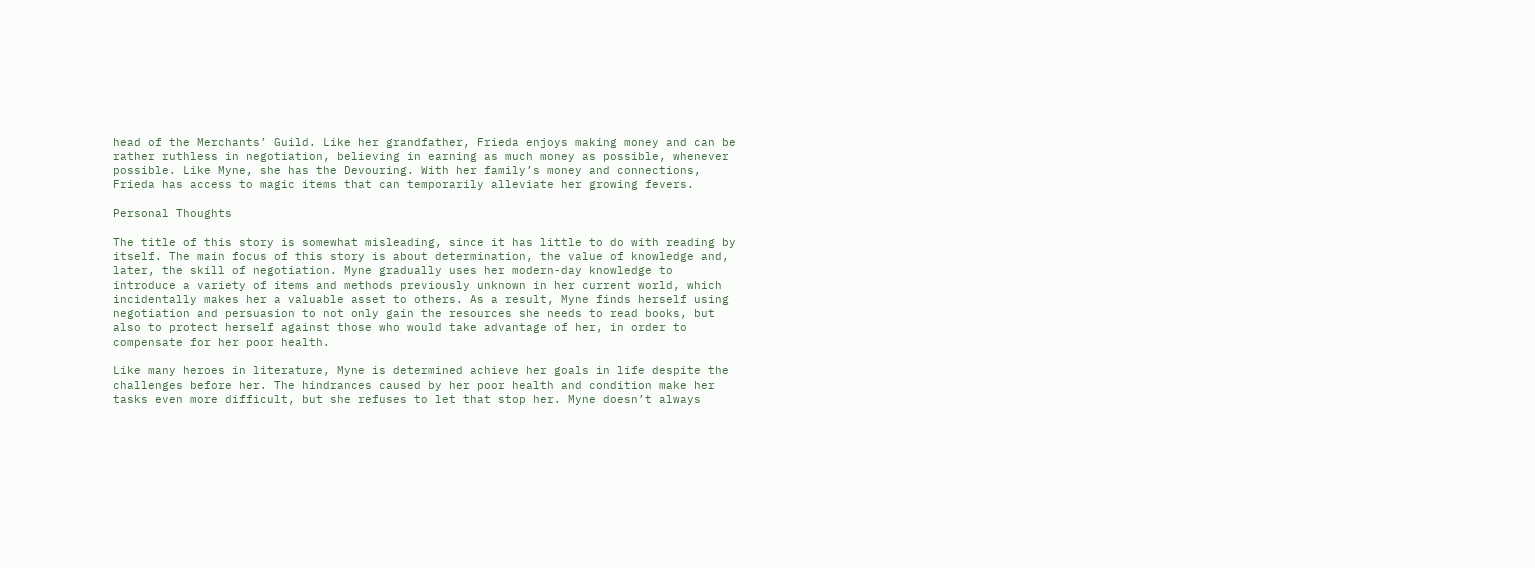head of the Merchants’ Guild. Like her grandfather, Frieda enjoys making money and can be rather ruthless in negotiation, believing in earning as much money as possible, whenever possible. Like Myne, she has the Devouring. With her family’s money and connections, Frieda has access to magic items that can temporarily alleviate her growing fevers.

Personal Thoughts

The title of this story is somewhat misleading, since it has little to do with reading by itself. The main focus of this story is about determination, the value of knowledge and, later, the skill of negotiation. Myne gradually uses her modern-day knowledge to introduce a variety of items and methods previously unknown in her current world, which incidentally makes her a valuable asset to others. As a result, Myne finds herself using negotiation and persuasion to not only gain the resources she needs to read books, but also to protect herself against those who would take advantage of her, in order to compensate for her poor health.

Like many heroes in literature, Myne is determined achieve her goals in life despite the challenges before her. The hindrances caused by her poor health and condition make her tasks even more difficult, but she refuses to let that stop her. Myne doesn’t always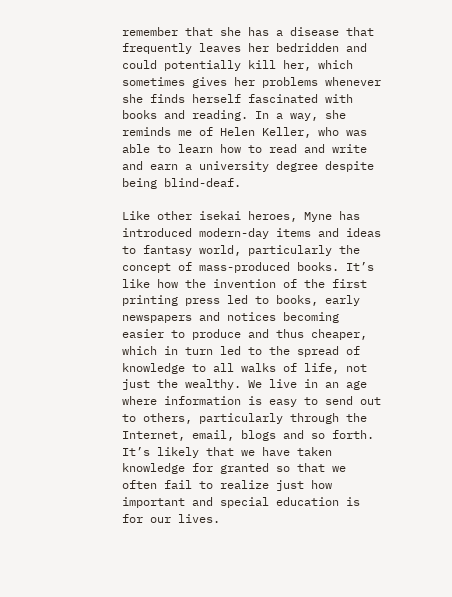remember that she has a disease that frequently leaves her bedridden and could potentially kill her, which sometimes gives her problems whenever she finds herself fascinated with books and reading. In a way, she reminds me of Helen Keller, who was able to learn how to read and write and earn a university degree despite being blind-deaf.

Like other isekai heroes, Myne has introduced modern-day items and ideas to fantasy world, particularly the concept of mass-produced books. It’s like how the invention of the first printing press led to books, early newspapers and notices becoming easier to produce and thus cheaper, which in turn led to the spread of knowledge to all walks of life, not just the wealthy. We live in an age where information is easy to send out to others, particularly through the Internet, email, blogs and so forth. It’s likely that we have taken knowledge for granted so that we often fail to realize just how important and special education is for our lives.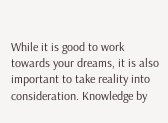While it is good to work towards your dreams, it is also important to take reality into consideration. Knowledge by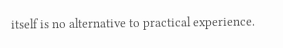itself is no alternative to practical experience.